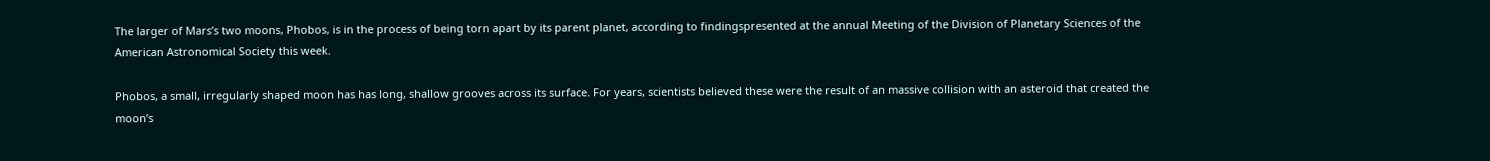The larger of Mars’s two moons, Phobos, is in the process of being torn apart by its parent planet, according to findingspresented at the annual Meeting of the Division of Planetary Sciences of the American Astronomical Society this week.

Phobos, a small, irregularly shaped moon has has long, shallow grooves across its surface. For years, scientists believed these were the result of an massive collision with an asteroid that created the moon’s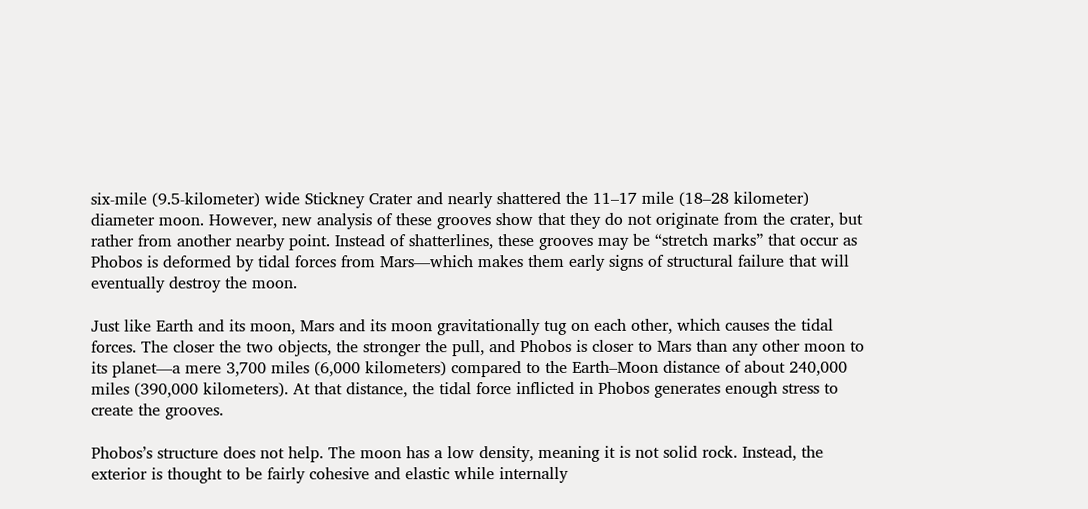six-mile (9.5-kilometer) wide Stickney Crater and nearly shattered the 11–17 mile (18–28 kilometer) diameter moon. However, new analysis of these grooves show that they do not originate from the crater, but rather from another nearby point. Instead of shatterlines, these grooves may be “stretch marks” that occur as Phobos is deformed by tidal forces from Mars—which makes them early signs of structural failure that will eventually destroy the moon.

Just like Earth and its moon, Mars and its moon gravitationally tug on each other, which causes the tidal forces. The closer the two objects, the stronger the pull, and Phobos is closer to Mars than any other moon to its planet—a mere 3,700 miles (6,000 kilometers) compared to the Earth–Moon distance of about 240,000 miles (390,000 kilometers). At that distance, the tidal force inflicted in Phobos generates enough stress to create the grooves.

Phobos’s structure does not help. The moon has a low density, meaning it is not solid rock. Instead, the exterior is thought to be fairly cohesive and elastic while internally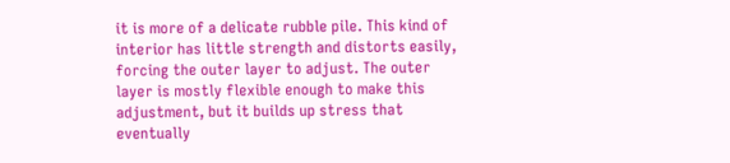it is more of a delicate rubble pile. This kind of interior has little strength and distorts easily, forcing the outer layer to adjust. The outer layer is mostly flexible enough to make this adjustment, but it builds up stress that eventually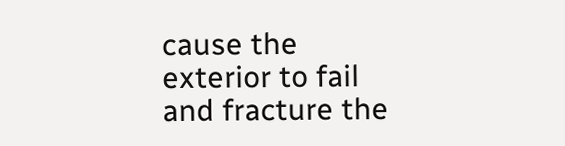cause the exterior to fail and fracture the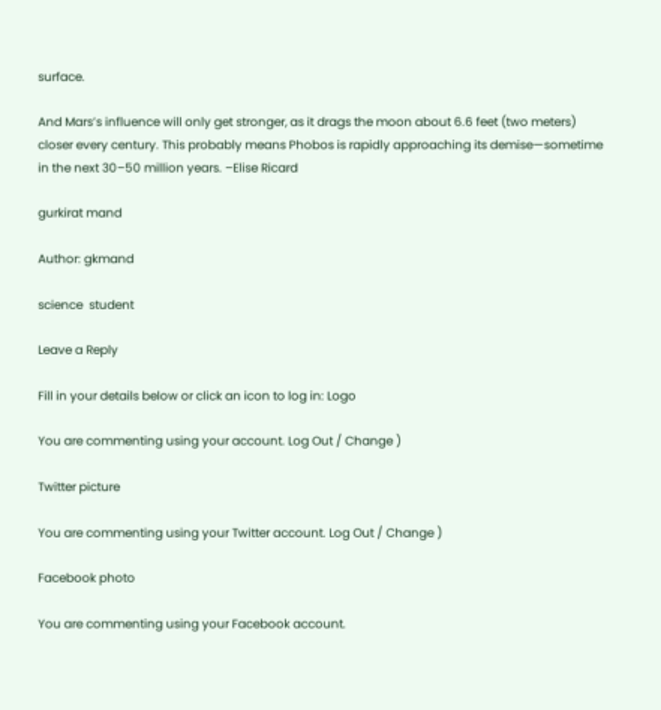surface.

And Mars’s influence will only get stronger, as it drags the moon about 6.6 feet (two meters) closer every century. This probably means Phobos is rapidly approaching its demise—sometime in the next 30–50 million years. –Elise Ricard

gurkirat mand

Author: gkmand

science  student

Leave a Reply

Fill in your details below or click an icon to log in: Logo

You are commenting using your account. Log Out / Change )

Twitter picture

You are commenting using your Twitter account. Log Out / Change )

Facebook photo

You are commenting using your Facebook account.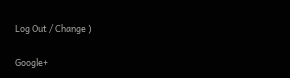Log Out / Change )

Google+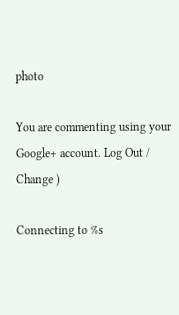photo

You are commenting using your Google+ account. Log Out / Change )

Connecting to %s